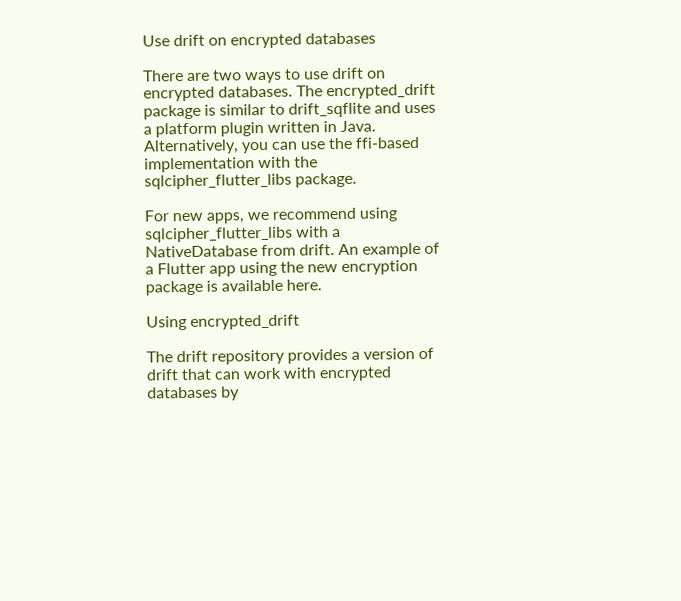Use drift on encrypted databases

There are two ways to use drift on encrypted databases. The encrypted_drift package is similar to drift_sqflite and uses a platform plugin written in Java. Alternatively, you can use the ffi-based implementation with the sqlcipher_flutter_libs package.

For new apps, we recommend using sqlcipher_flutter_libs with a NativeDatabase from drift. An example of a Flutter app using the new encryption package is available here.

Using encrypted_drift

The drift repository provides a version of drift that can work with encrypted databases by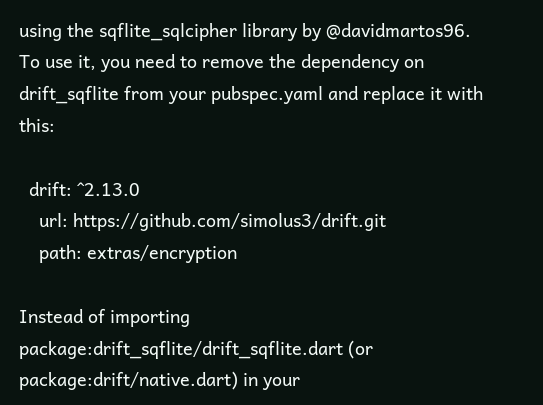using the sqflite_sqlcipher library by @davidmartos96. To use it, you need to remove the dependency on drift_sqflite from your pubspec.yaml and replace it with this:

  drift: ^2.13.0
    url: https://github.com/simolus3/drift.git
    path: extras/encryption

Instead of importing package:drift_sqflite/drift_sqflite.dart (or package:drift/native.dart) in your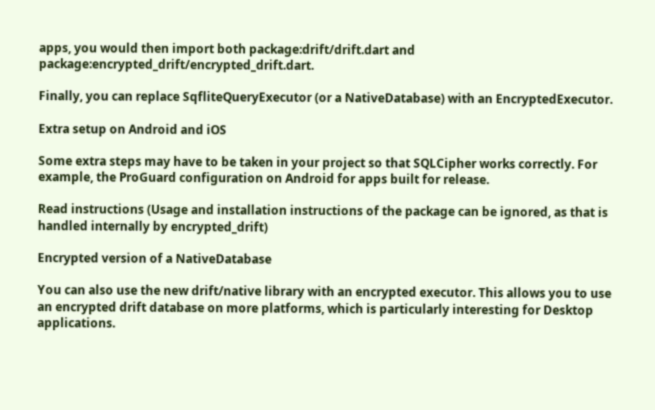apps, you would then import both package:drift/drift.dart and package:encrypted_drift/encrypted_drift.dart.

Finally, you can replace SqfliteQueryExecutor (or a NativeDatabase) with an EncryptedExecutor.

Extra setup on Android and iOS

Some extra steps may have to be taken in your project so that SQLCipher works correctly. For example, the ProGuard configuration on Android for apps built for release.

Read instructions (Usage and installation instructions of the package can be ignored, as that is handled internally by encrypted_drift)

Encrypted version of a NativeDatabase

You can also use the new drift/native library with an encrypted executor. This allows you to use an encrypted drift database on more platforms, which is particularly interesting for Desktop applications.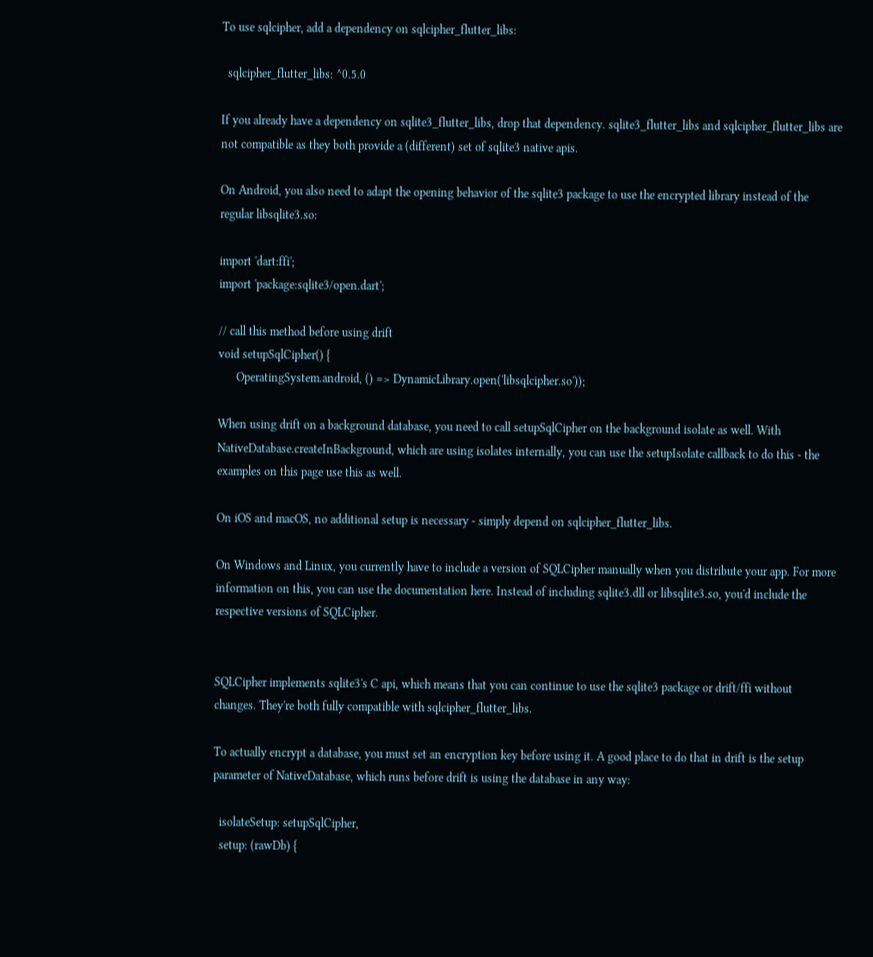To use sqlcipher, add a dependency on sqlcipher_flutter_libs:

  sqlcipher_flutter_libs: ^0.5.0

If you already have a dependency on sqlite3_flutter_libs, drop that dependency. sqlite3_flutter_libs and sqlcipher_flutter_libs are not compatible as they both provide a (different) set of sqlite3 native apis.

On Android, you also need to adapt the opening behavior of the sqlite3 package to use the encrypted library instead of the regular libsqlite3.so:

import 'dart:ffi';
import 'package:sqlite3/open.dart';

// call this method before using drift
void setupSqlCipher() {
      OperatingSystem.android, () => DynamicLibrary.open('libsqlcipher.so'));

When using drift on a background database, you need to call setupSqlCipher on the background isolate as well. With NativeDatabase.createInBackground, which are using isolates internally, you can use the setupIsolate callback to do this - the examples on this page use this as well.

On iOS and macOS, no additional setup is necessary - simply depend on sqlcipher_flutter_libs.

On Windows and Linux, you currently have to include a version of SQLCipher manually when you distribute your app. For more information on this, you can use the documentation here. Instead of including sqlite3.dll or libsqlite3.so, you'd include the respective versions of SQLCipher.


SQLCipher implements sqlite3's C api, which means that you can continue to use the sqlite3 package or drift/ffi without changes. They're both fully compatible with sqlcipher_flutter_libs.

To actually encrypt a database, you must set an encryption key before using it. A good place to do that in drift is the setup parameter of NativeDatabase, which runs before drift is using the database in any way:

  isolateSetup: setupSqlCipher,
  setup: (rawDb) {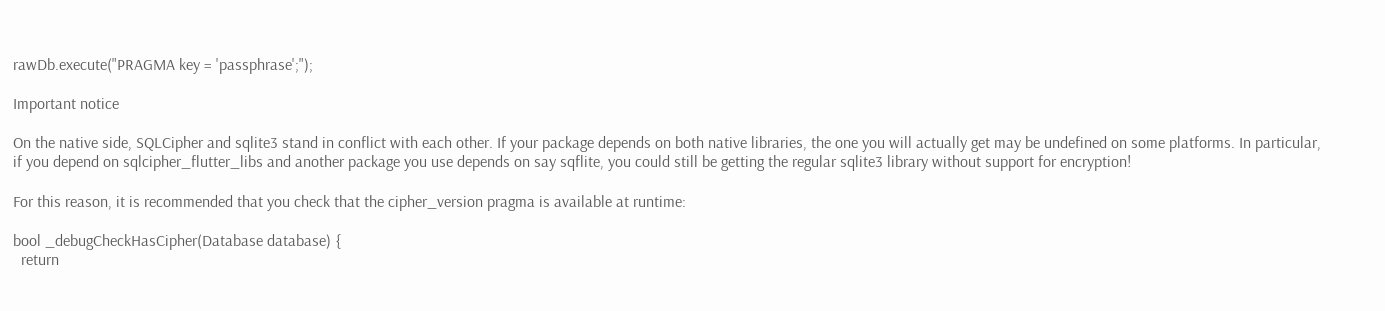rawDb.execute("PRAGMA key = 'passphrase';");

Important notice

On the native side, SQLCipher and sqlite3 stand in conflict with each other. If your package depends on both native libraries, the one you will actually get may be undefined on some platforms. In particular, if you depend on sqlcipher_flutter_libs and another package you use depends on say sqflite, you could still be getting the regular sqlite3 library without support for encryption!

For this reason, it is recommended that you check that the cipher_version pragma is available at runtime:

bool _debugCheckHasCipher(Database database) {
  return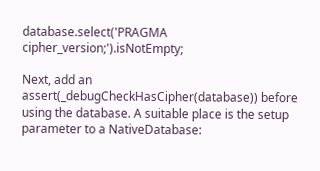database.select('PRAGMA cipher_version;').isNotEmpty;

Next, add an assert(_debugCheckHasCipher(database)) before using the database. A suitable place is the setup parameter to a NativeDatabase: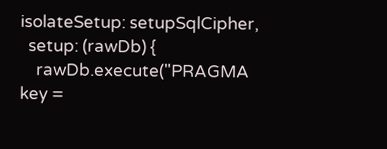isolateSetup: setupSqlCipher,
  setup: (rawDb) {
    rawDb.execute("PRAGMA key =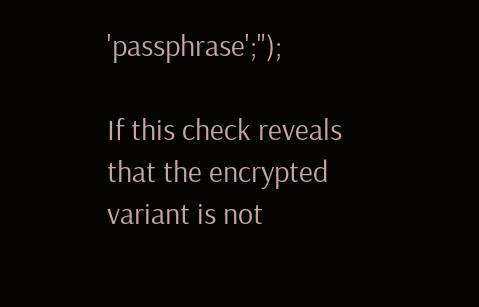'passphrase';");

If this check reveals that the encrypted variant is not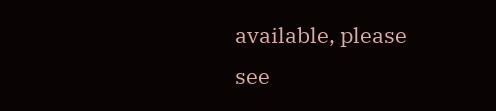available, please see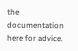the documentation here for advice.